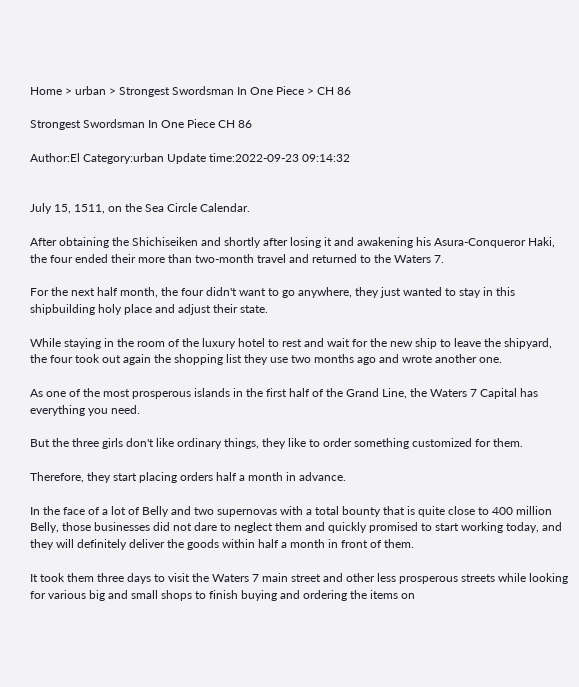Home > urban > Strongest Swordsman In One Piece > CH 86

Strongest Swordsman In One Piece CH 86

Author:El Category:urban Update time:2022-09-23 09:14:32


July 15, 1511, on the Sea Circle Calendar.

After obtaining the Shichiseiken and shortly after losing it and awakening his Asura-Conqueror Haki, the four ended their more than two-month travel and returned to the Waters 7.

For the next half month, the four didn't want to go anywhere, they just wanted to stay in this shipbuilding holy place and adjust their state.

While staying in the room of the luxury hotel to rest and wait for the new ship to leave the shipyard, the four took out again the shopping list they use two months ago and wrote another one.

As one of the most prosperous islands in the first half of the Grand Line, the Waters 7 Capital has everything you need.

But the three girls don't like ordinary things, they like to order something customized for them.

Therefore, they start placing orders half a month in advance.

In the face of a lot of Belly and two supernovas with a total bounty that is quite close to 400 million Belly, those businesses did not dare to neglect them and quickly promised to start working today, and they will definitely deliver the goods within half a month in front of them.

It took them three days to visit the Waters 7 main street and other less prosperous streets while looking for various big and small shops to finish buying and ordering the items on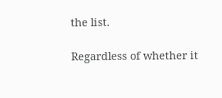the list.

Regardless of whether it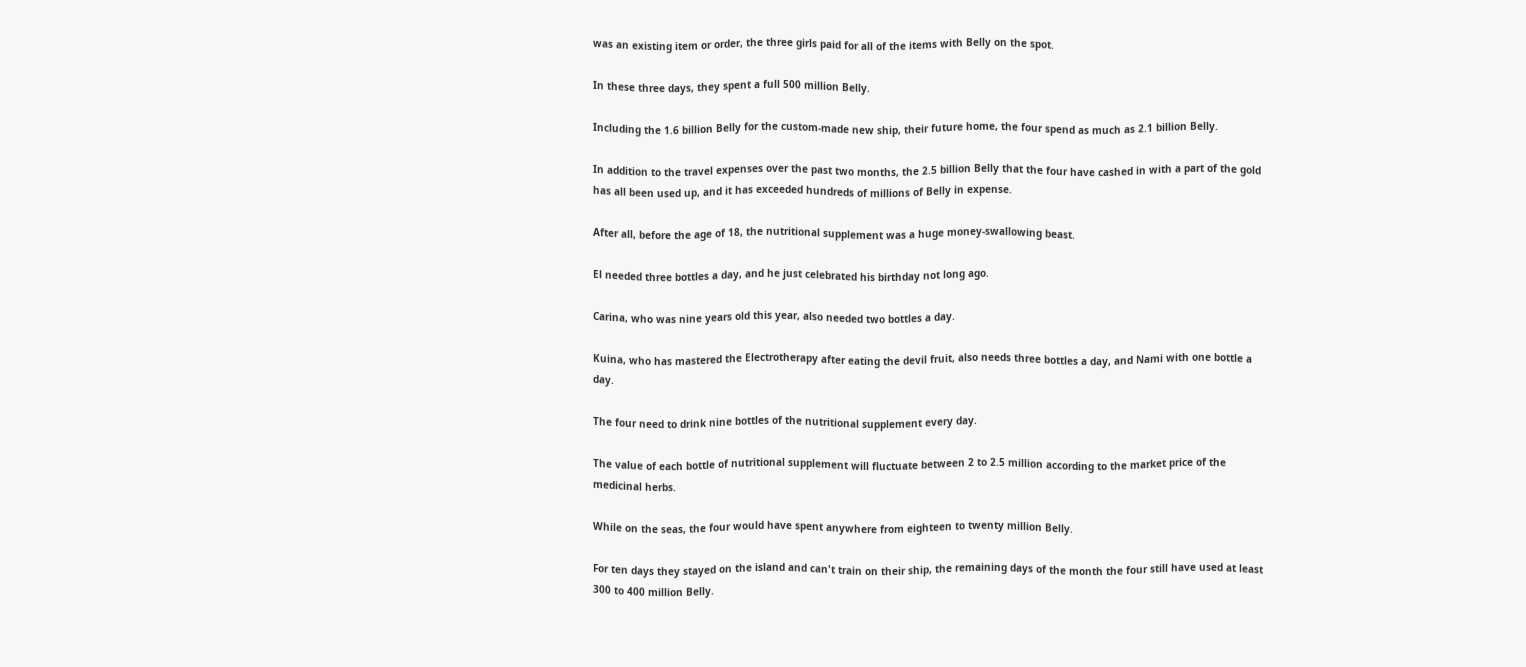was an existing item or order, the three girls paid for all of the items with Belly on the spot.

In these three days, they spent a full 500 million Belly.

Including the 1.6 billion Belly for the custom-made new ship, their future home, the four spend as much as 2.1 billion Belly.

In addition to the travel expenses over the past two months, the 2.5 billion Belly that the four have cashed in with a part of the gold has all been used up, and it has exceeded hundreds of millions of Belly in expense.

After all, before the age of 18, the nutritional supplement was a huge money-swallowing beast.

El needed three bottles a day, and he just celebrated his birthday not long ago.

Carina, who was nine years old this year, also needed two bottles a day.

Kuina, who has mastered the Electrotherapy after eating the devil fruit, also needs three bottles a day, and Nami with one bottle a day.

The four need to drink nine bottles of the nutritional supplement every day.

The value of each bottle of nutritional supplement will fluctuate between 2 to 2.5 million according to the market price of the medicinal herbs.

While on the seas, the four would have spent anywhere from eighteen to twenty million Belly.

For ten days they stayed on the island and can't train on their ship, the remaining days of the month the four still have used at least 300 to 400 million Belly.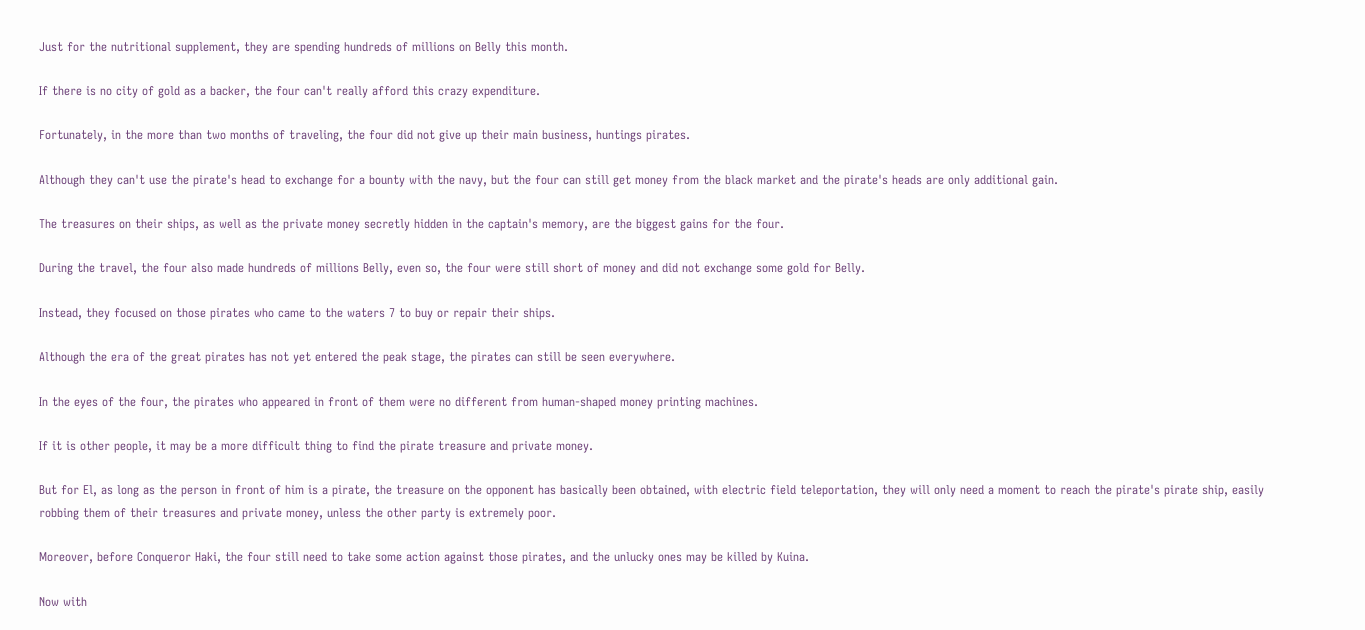Just for the nutritional supplement, they are spending hundreds of millions on Belly this month.

If there is no city of gold as a backer, the four can't really afford this crazy expenditure.

Fortunately, in the more than two months of traveling, the four did not give up their main business, huntings pirates.

Although they can't use the pirate's head to exchange for a bounty with the navy, but the four can still get money from the black market and the pirate's heads are only additional gain.

The treasures on their ships, as well as the private money secretly hidden in the captain's memory, are the biggest gains for the four.

During the travel, the four also made hundreds of millions Belly, even so, the four were still short of money and did not exchange some gold for Belly.

Instead, they focused on those pirates who came to the waters 7 to buy or repair their ships.

Although the era of the great pirates has not yet entered the peak stage, the pirates can still be seen everywhere.

In the eyes of the four, the pirates who appeared in front of them were no different from human-shaped money printing machines.

If it is other people, it may be a more difficult thing to find the pirate treasure and private money.

But for El, as long as the person in front of him is a pirate, the treasure on the opponent has basically been obtained, with electric field teleportation, they will only need a moment to reach the pirate's pirate ship, easily robbing them of their treasures and private money, unless the other party is extremely poor.

Moreover, before Conqueror Haki, the four still need to take some action against those pirates, and the unlucky ones may be killed by Kuina.

Now with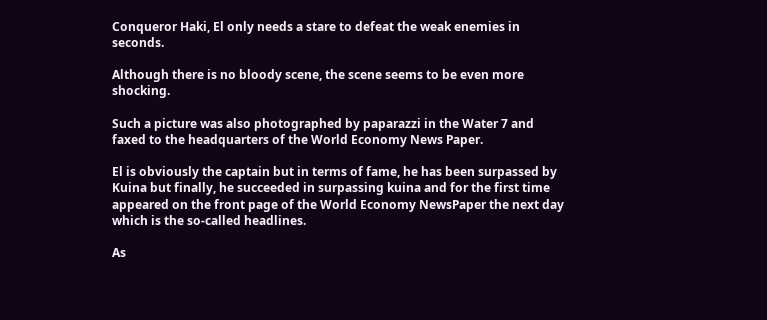Conqueror Haki, El only needs a stare to defeat the weak enemies in seconds.

Although there is no bloody scene, the scene seems to be even more shocking.

Such a picture was also photographed by paparazzi in the Water 7 and faxed to the headquarters of the World Economy News Paper.

El is obviously the captain but in terms of fame, he has been surpassed by Kuina but finally, he succeeded in surpassing kuina and for the first time appeared on the front page of the World Economy NewsPaper the next day which is the so-called headlines.

As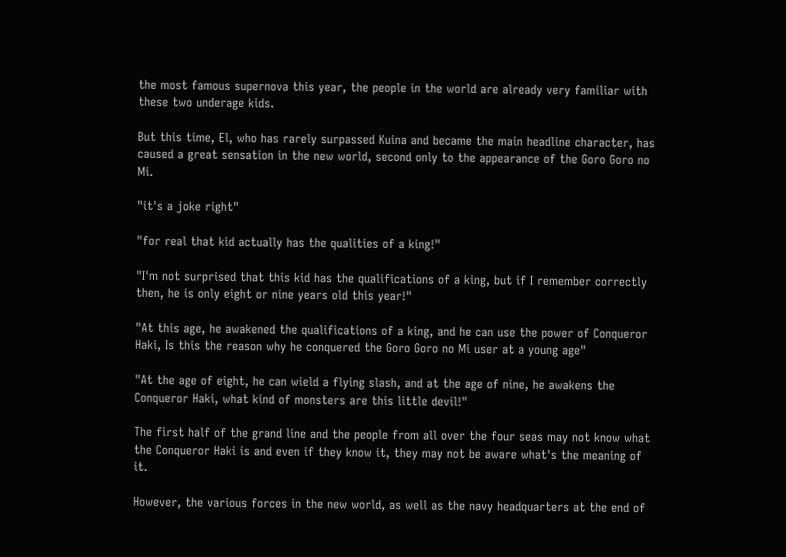the most famous supernova this year, the people in the world are already very familiar with these two underage kids.

But this time, El, who has rarely surpassed Kuina and became the main headline character, has caused a great sensation in the new world, second only to the appearance of the Goro Goro no Mi.

"it's a joke right"

"for real that kid actually has the qualities of a king!"

"I'm not surprised that this kid has the qualifications of a king, but if I remember correctly then, he is only eight or nine years old this year!"

"At this age, he awakened the qualifications of a king, and he can use the power of Conqueror Haki, Is this the reason why he conquered the Goro Goro no Mi user at a young age"

"At the age of eight, he can wield a flying slash, and at the age of nine, he awakens the Conqueror Haki, what kind of monsters are this little devil!"

The first half of the grand line and the people from all over the four seas may not know what the Conqueror Haki is and even if they know it, they may not be aware what's the meaning of it.

However, the various forces in the new world, as well as the navy headquarters at the end of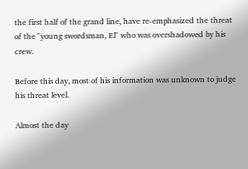the first half of the grand line, have re-emphasized the threat of the "young swordsman, El" who was overshadowed by his crew.

Before this day, most of his information was unknown to judge his threat level.

Almost the day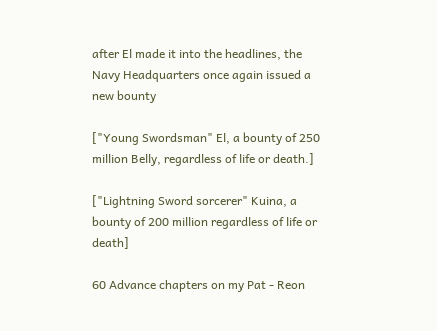after El made it into the headlines, the Navy Headquarters once again issued a new bounty

["Young Swordsman" El, a bounty of 250 million Belly, regardless of life or death.]

["Lightning Sword sorcerer" Kuina, a bounty of 200 million regardless of life or death]

60 Advance chapters on my Pat - Reon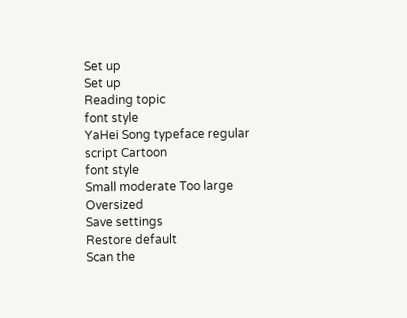Set up
Set up
Reading topic
font style
YaHei Song typeface regular script Cartoon
font style
Small moderate Too large Oversized
Save settings
Restore default
Scan the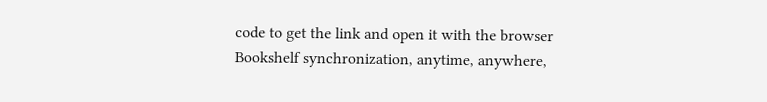code to get the link and open it with the browser
Bookshelf synchronization, anytime, anywhere,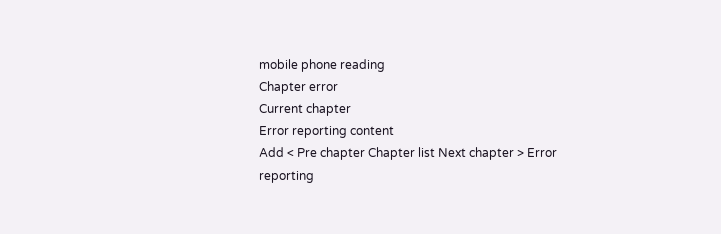mobile phone reading
Chapter error
Current chapter
Error reporting content
Add < Pre chapter Chapter list Next chapter > Error reporting